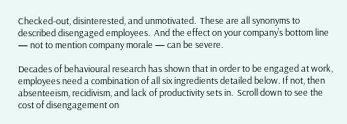Checked-out, disinterested, and unmotivated.  These are all synonyms to described disengaged employees.  And the effect on your company’s bottom line — not to mention company morale — can be severe.

Decades of behavioural research has shown that in order to be engaged at work, employees need a combination of all six ingredients detailed below. If not, then absenteeism, recidivism, and lack of productivity sets in.  Scroll down to see the cost of disengagement on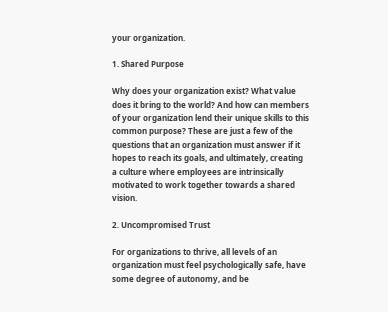your organization.

1. Shared Purpose

Why does your organization exist? What value does it bring to the world? And how can members of your organization lend their unique skills to this common purpose? These are just a few of the questions that an organization must answer if it hopes to reach its goals, and ultimately, creating a culture where employees are intrinsically motivated to work together towards a shared vision.

2. Uncompromised Trust

For organizations to thrive, all levels of an organization must feel psychologically safe, have some degree of autonomy, and be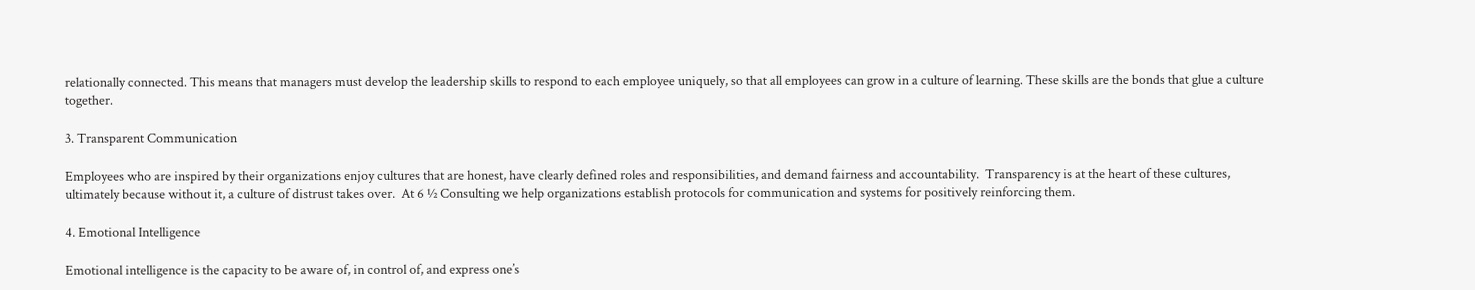relationally connected. This means that managers must develop the leadership skills to respond to each employee uniquely, so that all employees can grow in a culture of learning. These skills are the bonds that glue a culture together.

3. Transparent Communication

Employees who are inspired by their organizations enjoy cultures that are honest, have clearly defined roles and responsibilities, and demand fairness and accountability.  Transparency is at the heart of these cultures, ultimately because without it, a culture of distrust takes over.  At 6 ½ Consulting we help organizations establish protocols for communication and systems for positively reinforcing them.

4. Emotional Intelligence

Emotional intelligence is the capacity to be aware of, in control of, and express one’s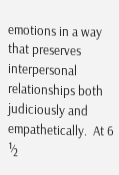emotions in a way that preserves interpersonal relationships both judiciously and empathetically.  At 6 ½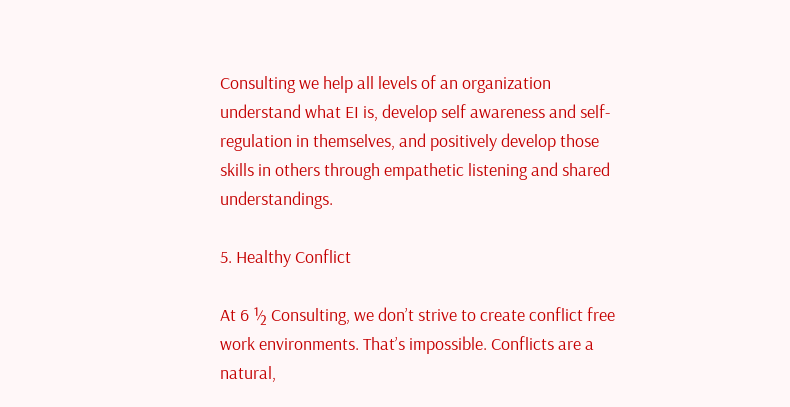Consulting we help all levels of an organization understand what EI is, develop self awareness and self-regulation in themselves, and positively develop those skills in others through empathetic listening and shared understandings.

5. Healthy Conflict

At 6 ½ Consulting, we don’t strive to create conflict free work environments. That’s impossible. Conflicts are a natural,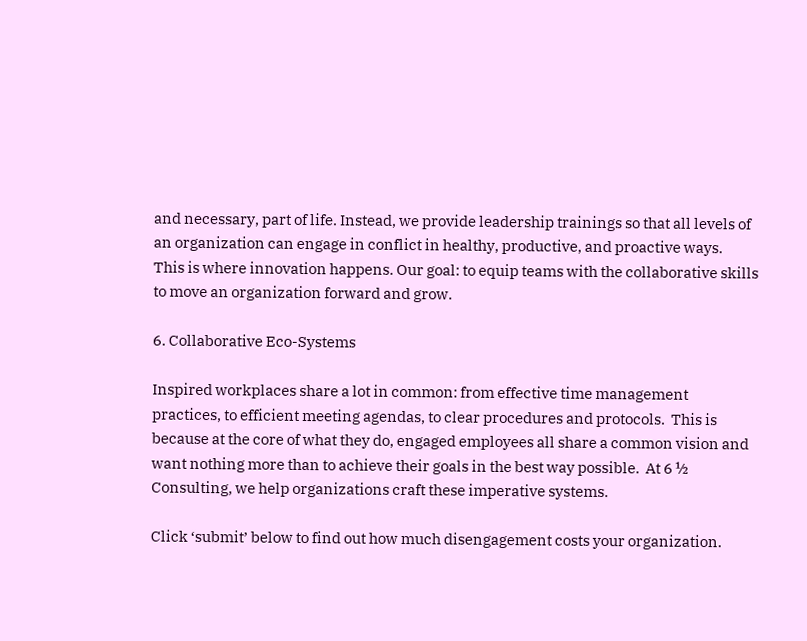and necessary, part of life. Instead, we provide leadership trainings so that all levels of an organization can engage in conflict in healthy, productive, and proactive ways.  This is where innovation happens. Our goal: to equip teams with the collaborative skills to move an organization forward and grow.

6. Collaborative Eco-Systems

Inspired workplaces share a lot in common: from effective time management practices, to efficient meeting agendas, to clear procedures and protocols.  This is because at the core of what they do, engaged employees all share a common vision and want nothing more than to achieve their goals in the best way possible.  At 6 ½ Consulting, we help organizations craft these imperative systems.

Click ‘submit’ below to find out how much disengagement costs your organization.